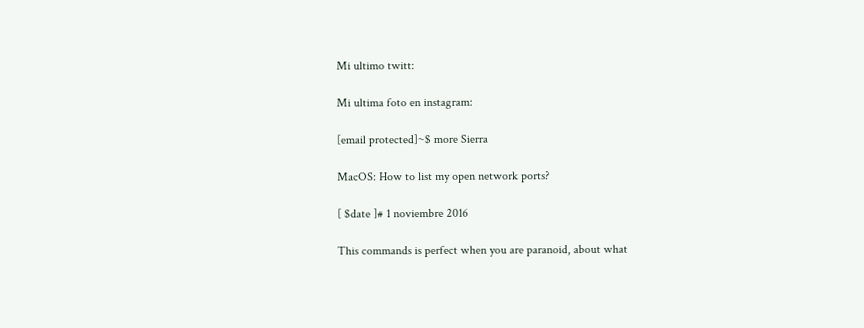Mi ultimo twitt:

Mi ultima foto en instagram:

[email protected]~$ more Sierra

MacOS: How to list my open network ports?

[ $date ]# 1 noviembre 2016

This commands is perfect when you are paranoid, about what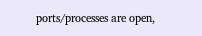ports/processes are open,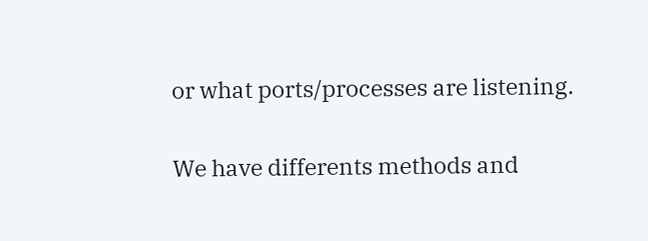or what ports/processes are listening.

We have differents methods and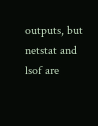outputs, but netstat and lsof are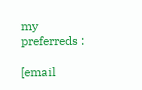my preferreds :

[email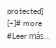protected] [~]# more #Leer más…